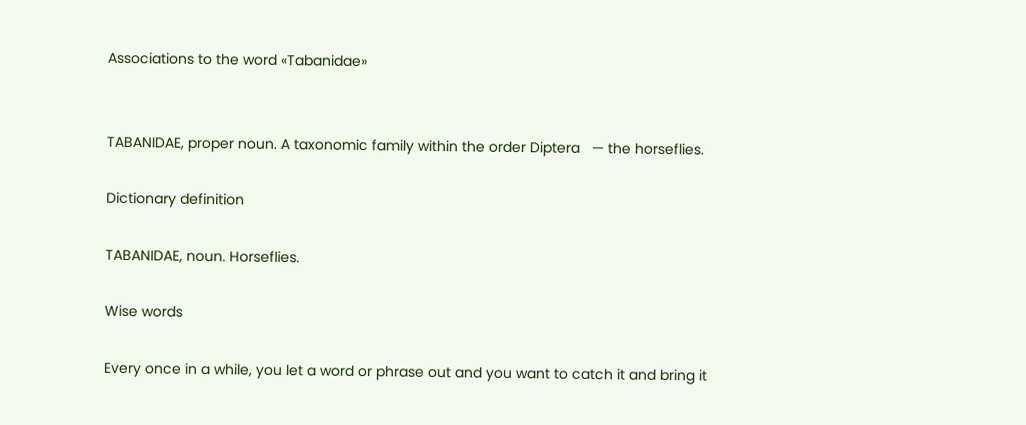Associations to the word «Tabanidae»


TABANIDAE, proper noun. A taxonomic family within the order Diptera   — the horseflies.

Dictionary definition

TABANIDAE, noun. Horseflies.

Wise words

Every once in a while, you let a word or phrase out and you want to catch it and bring it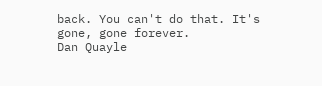back. You can't do that. It's gone, gone forever.
Dan Quayle